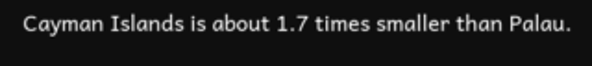Cayman Islands is about 1.7 times smaller than Palau.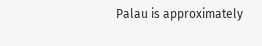Palau is approximately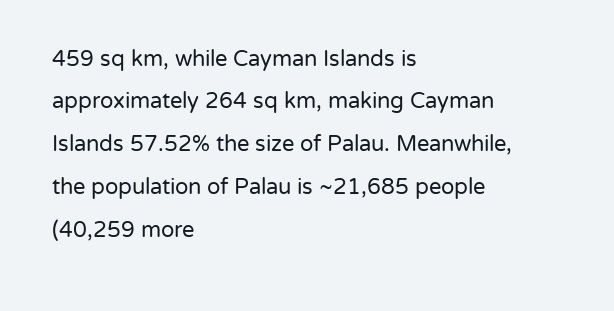459 sq km, while Cayman Islands is approximately 264 sq km, making Cayman Islands 57.52% the size of Palau. Meanwhile, the population of Palau is ~21,685 people (40,259 more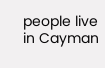people live in Cayman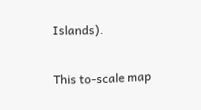Islands).

This to-scale map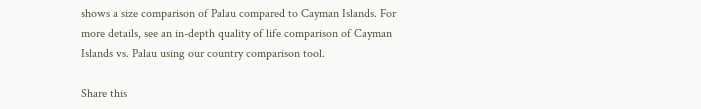shows a size comparison of Palau compared to Cayman Islands. For more details, see an in-depth quality of life comparison of Cayman Islands vs. Palau using our country comparison tool.

Share this